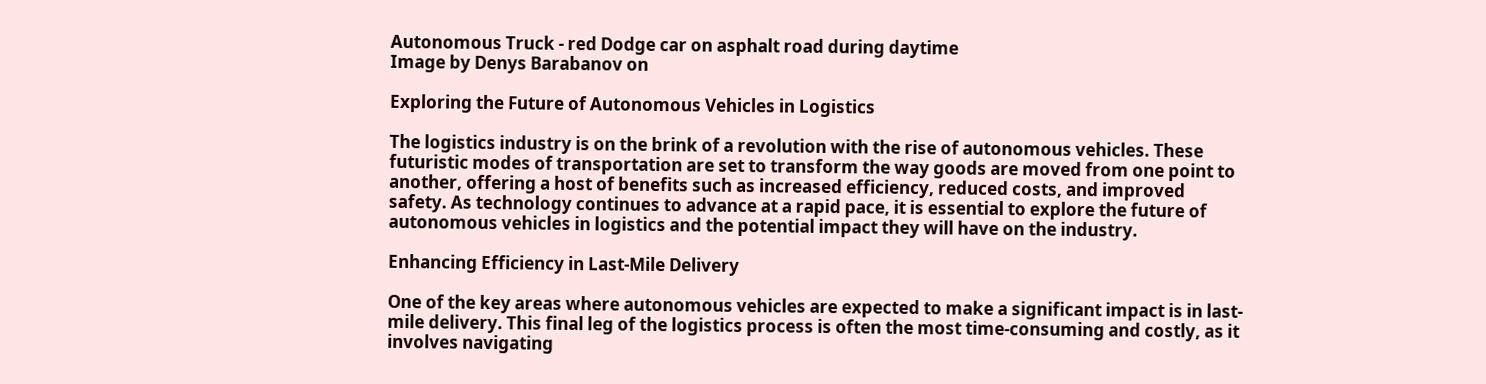Autonomous Truck - red Dodge car on asphalt road during daytime
Image by Denys Barabanov on

Exploring the Future of Autonomous Vehicles in Logistics

The logistics industry is on the brink of a revolution with the rise of autonomous vehicles. These futuristic modes of transportation are set to transform the way goods are moved from one point to another, offering a host of benefits such as increased efficiency, reduced costs, and improved safety. As technology continues to advance at a rapid pace, it is essential to explore the future of autonomous vehicles in logistics and the potential impact they will have on the industry.

Enhancing Efficiency in Last-Mile Delivery

One of the key areas where autonomous vehicles are expected to make a significant impact is in last-mile delivery. This final leg of the logistics process is often the most time-consuming and costly, as it involves navigating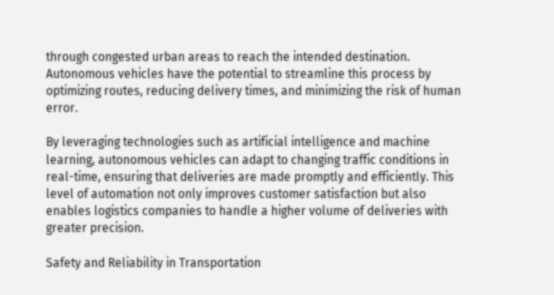through congested urban areas to reach the intended destination. Autonomous vehicles have the potential to streamline this process by optimizing routes, reducing delivery times, and minimizing the risk of human error.

By leveraging technologies such as artificial intelligence and machine learning, autonomous vehicles can adapt to changing traffic conditions in real-time, ensuring that deliveries are made promptly and efficiently. This level of automation not only improves customer satisfaction but also enables logistics companies to handle a higher volume of deliveries with greater precision.

Safety and Reliability in Transportation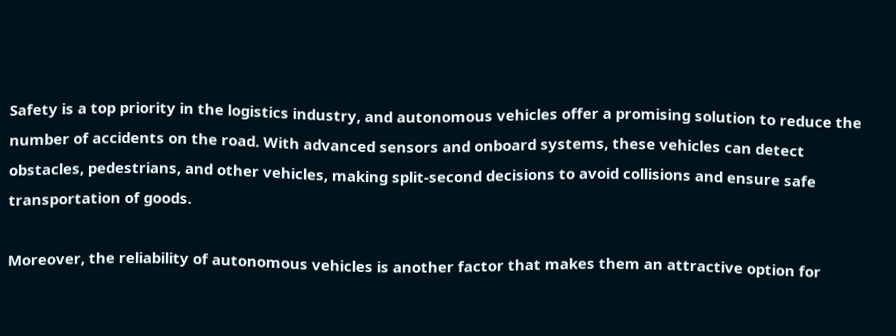Safety is a top priority in the logistics industry, and autonomous vehicles offer a promising solution to reduce the number of accidents on the road. With advanced sensors and onboard systems, these vehicles can detect obstacles, pedestrians, and other vehicles, making split-second decisions to avoid collisions and ensure safe transportation of goods.

Moreover, the reliability of autonomous vehicles is another factor that makes them an attractive option for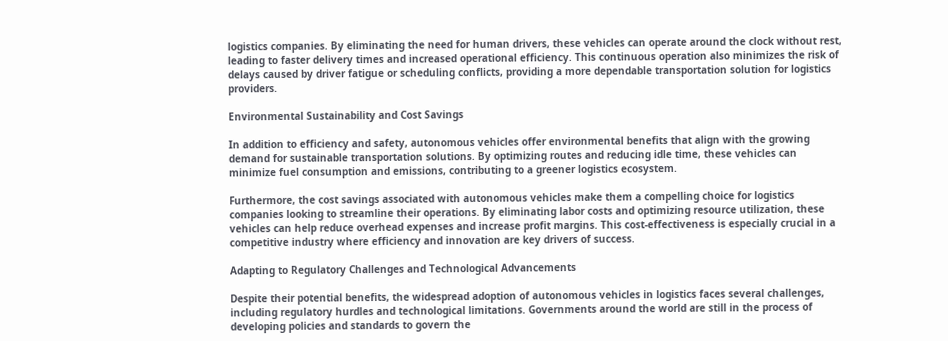logistics companies. By eliminating the need for human drivers, these vehicles can operate around the clock without rest, leading to faster delivery times and increased operational efficiency. This continuous operation also minimizes the risk of delays caused by driver fatigue or scheduling conflicts, providing a more dependable transportation solution for logistics providers.

Environmental Sustainability and Cost Savings

In addition to efficiency and safety, autonomous vehicles offer environmental benefits that align with the growing demand for sustainable transportation solutions. By optimizing routes and reducing idle time, these vehicles can minimize fuel consumption and emissions, contributing to a greener logistics ecosystem.

Furthermore, the cost savings associated with autonomous vehicles make them a compelling choice for logistics companies looking to streamline their operations. By eliminating labor costs and optimizing resource utilization, these vehicles can help reduce overhead expenses and increase profit margins. This cost-effectiveness is especially crucial in a competitive industry where efficiency and innovation are key drivers of success.

Adapting to Regulatory Challenges and Technological Advancements

Despite their potential benefits, the widespread adoption of autonomous vehicles in logistics faces several challenges, including regulatory hurdles and technological limitations. Governments around the world are still in the process of developing policies and standards to govern the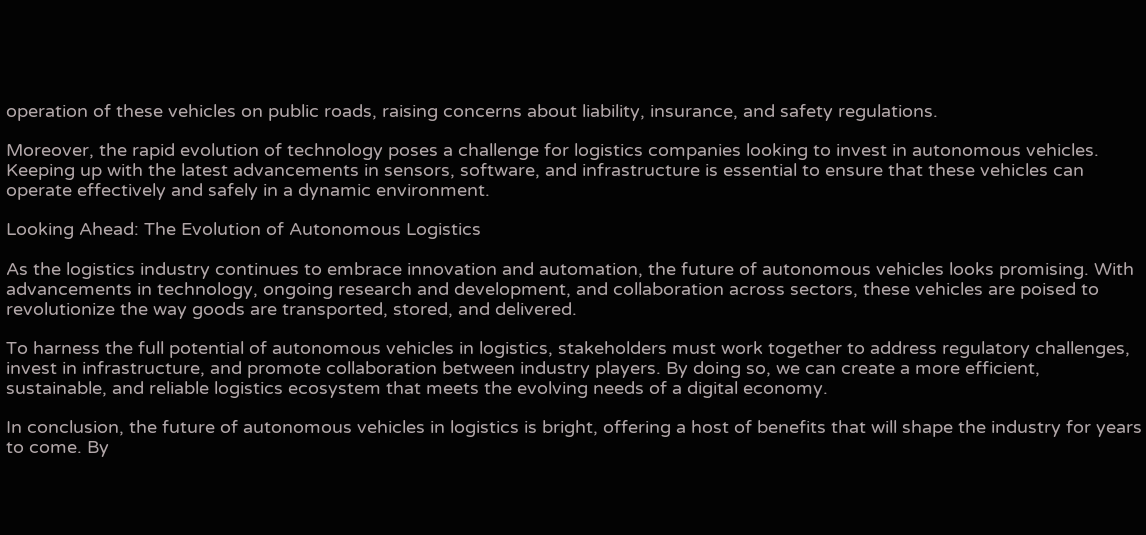operation of these vehicles on public roads, raising concerns about liability, insurance, and safety regulations.

Moreover, the rapid evolution of technology poses a challenge for logistics companies looking to invest in autonomous vehicles. Keeping up with the latest advancements in sensors, software, and infrastructure is essential to ensure that these vehicles can operate effectively and safely in a dynamic environment.

Looking Ahead: The Evolution of Autonomous Logistics

As the logistics industry continues to embrace innovation and automation, the future of autonomous vehicles looks promising. With advancements in technology, ongoing research and development, and collaboration across sectors, these vehicles are poised to revolutionize the way goods are transported, stored, and delivered.

To harness the full potential of autonomous vehicles in logistics, stakeholders must work together to address regulatory challenges, invest in infrastructure, and promote collaboration between industry players. By doing so, we can create a more efficient, sustainable, and reliable logistics ecosystem that meets the evolving needs of a digital economy.

In conclusion, the future of autonomous vehicles in logistics is bright, offering a host of benefits that will shape the industry for years to come. By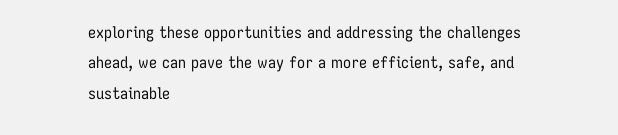exploring these opportunities and addressing the challenges ahead, we can pave the way for a more efficient, safe, and sustainable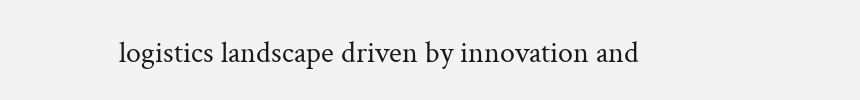logistics landscape driven by innovation and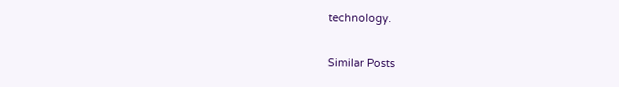technology.

Similar Posts